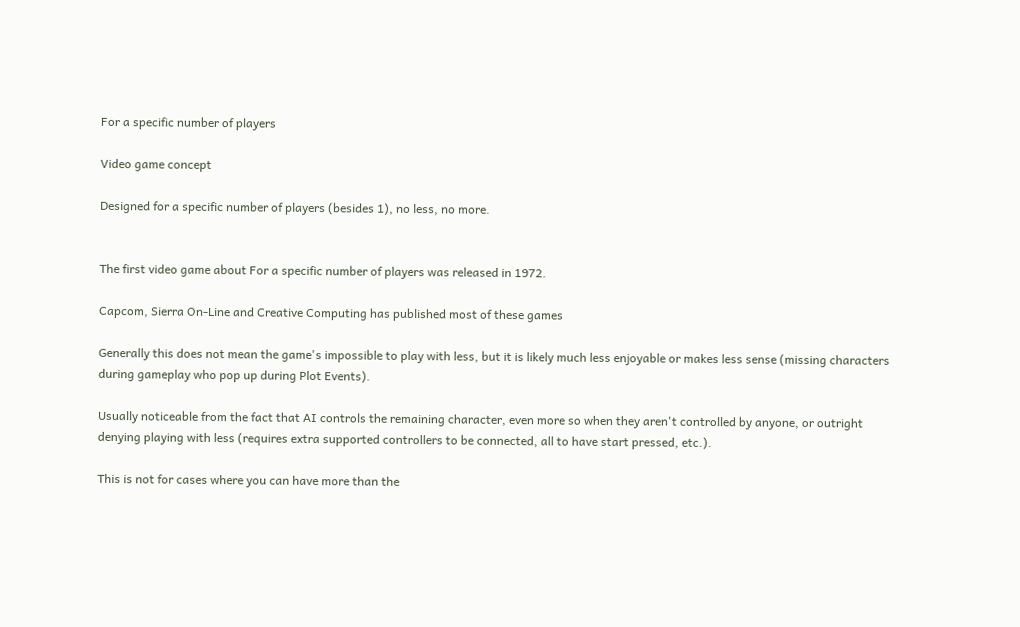For a specific number of players

Video game concept

Designed for a specific number of players (besides 1), no less, no more.


The first video game about For a specific number of players was released in 1972.

Capcom, Sierra On-Line and Creative Computing has published most of these games

Generally this does not mean the game's impossible to play with less, but it is likely much less enjoyable or makes less sense (missing characters during gameplay who pop up during Plot Events).

Usually noticeable from the fact that AI controls the remaining character, even more so when they aren't controlled by anyone, or outright denying playing with less (requires extra supported controllers to be connected, all to have start pressed, etc.).

This is not for cases where you can have more than the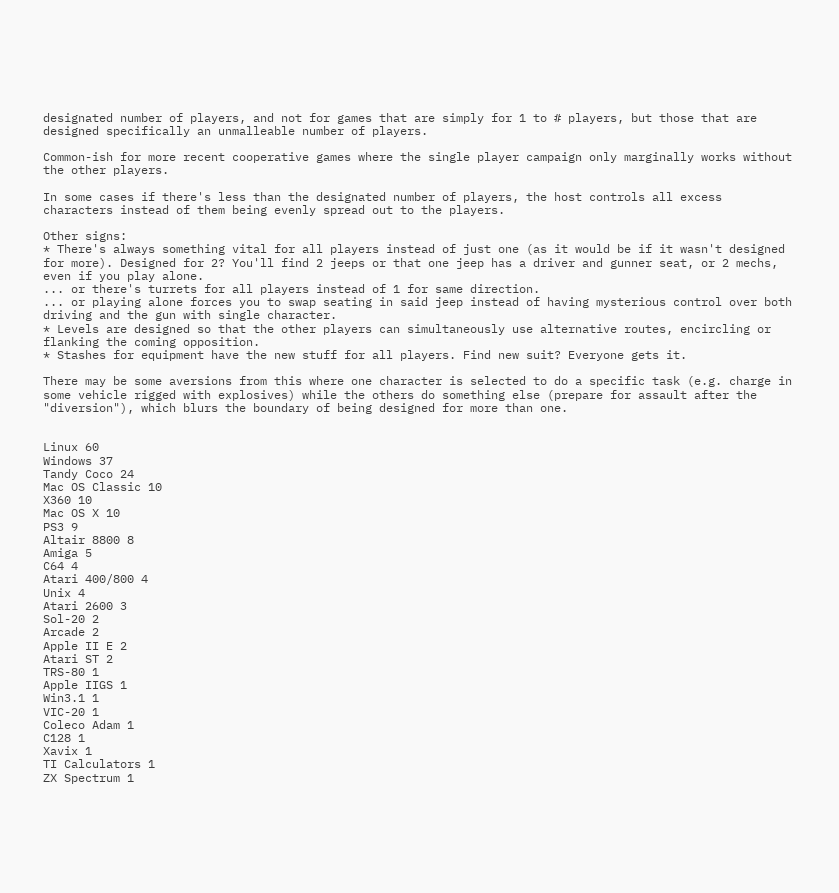designated number of players, and not for games that are simply for 1 to # players, but those that are designed specifically an unmalleable number of players.

Common-ish for more recent cooperative games where the single player campaign only marginally works without the other players.

In some cases if there's less than the designated number of players, the host controls all excess characters instead of them being evenly spread out to the players.

Other signs:
* There's always something vital for all players instead of just one (as it would be if it wasn't designed for more). Designed for 2? You'll find 2 jeeps or that one jeep has a driver and gunner seat, or 2 mechs, even if you play alone.
... or there's turrets for all players instead of 1 for same direction.
... or playing alone forces you to swap seating in said jeep instead of having mysterious control over both driving and the gun with single character.
* Levels are designed so that the other players can simultaneously use alternative routes, encircling or flanking the coming opposition.
* Stashes for equipment have the new stuff for all players. Find new suit? Everyone gets it.

There may be some aversions from this where one character is selected to do a specific task (e.g. charge in some vehicle rigged with explosives) while the others do something else (prepare for assault after the "diversion"), which blurs the boundary of being designed for more than one.


Linux 60
Windows 37
Tandy Coco 24
Mac OS Classic 10
X360 10
Mac OS X 10
PS3 9
Altair 8800 8
Amiga 5
C64 4
Atari 400/800 4
Unix 4
Atari 2600 3
Sol-20 2
Arcade 2
Apple II E 2
Atari ST 2
TRS-80 1
Apple IIGS 1
Win3.1 1
VIC-20 1
Coleco Adam 1
C128 1
Xavix 1
TI Calculators 1
ZX Spectrum 1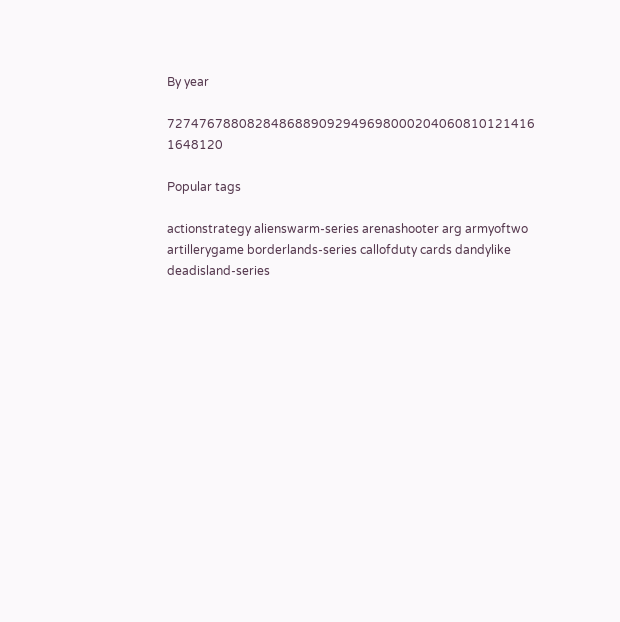By year

7274767880828486889092949698000204060810121416 1648120

Popular tags

actionstrategy alienswarm-series arenashooter arg armyoftwo artillerygame borderlands-series callofduty cards dandylike deadisland-series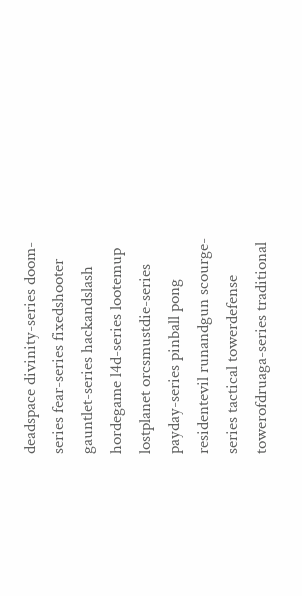deadspace divinity-series doom-series fear-series fixedshooter gauntlet-series hackandslash hordegame l4d-series lootemup lostplanet orcsmustdie-series payday-series pinball pong residentevil runandgun scourge-series tactical towerdefense towerofdruaga-series traditional